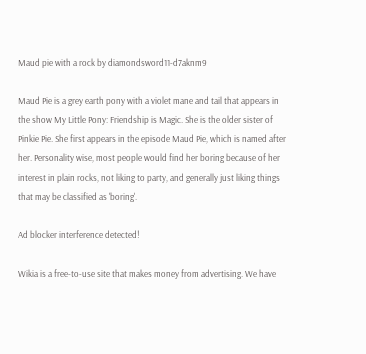Maud pie with a rock by diamondsword11-d7aknm9

Maud Pie is a grey earth pony with a violet mane and tail that appears in the show My Little Pony: Friendship is Magic. She is the older sister of Pinkie Pie. She first appears in the episode Maud Pie, which is named after her. Personality wise, most people would find her boring because of her interest in plain rocks, not liking to party, and generally just liking things that may be classified as 'boring'.

Ad blocker interference detected!

Wikia is a free-to-use site that makes money from advertising. We have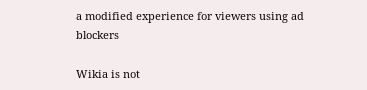a modified experience for viewers using ad blockers

Wikia is not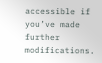accessible if you’ve made further modifications.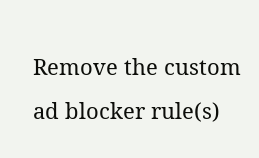Remove the custom ad blocker rule(s)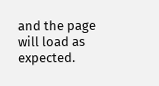and the page will load as expected.